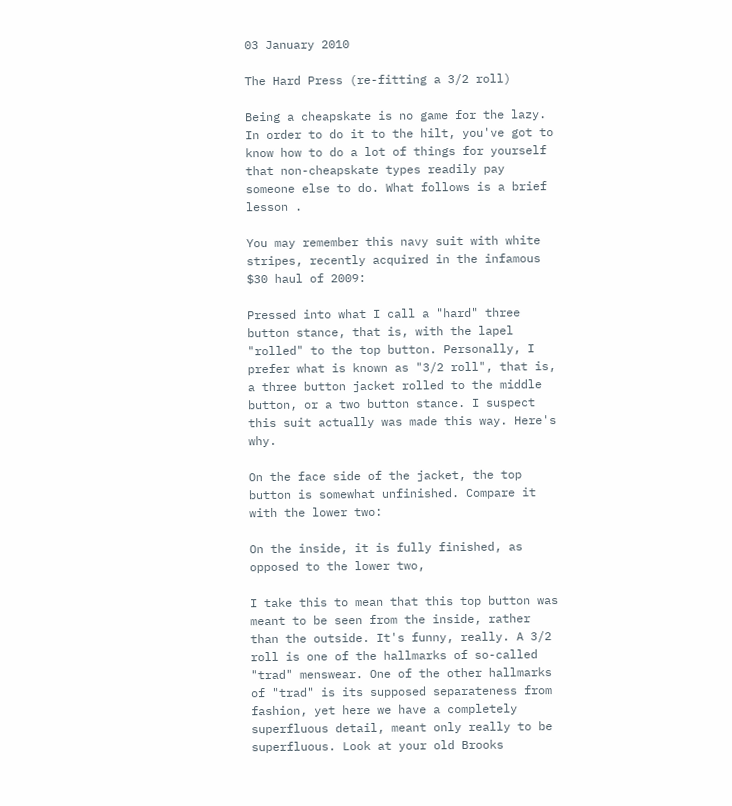03 January 2010

The Hard Press (re-fitting a 3/2 roll)

Being a cheapskate is no game for the lazy. In order to do it to the hilt, you've got to know how to do a lot of things for yourself that non-cheapskate types readily pay someone else to do. What follows is a brief lesson .

You may remember this navy suit with white stripes, recently acquired in the infamous $30 haul of 2009:

Pressed into what I call a "hard" three button stance, that is, with the lapel "rolled" to the top button. Personally, I prefer what is known as "3/2 roll", that is, a three button jacket rolled to the middle button, or a two button stance. I suspect this suit actually was made this way. Here's why.

On the face side of the jacket, the top button is somewhat unfinished. Compare it with the lower two:

On the inside, it is fully finished, as opposed to the lower two,

I take this to mean that this top button was meant to be seen from the inside, rather than the outside. It's funny, really. A 3/2 roll is one of the hallmarks of so-called "trad" menswear. One of the other hallmarks of "trad" is its supposed separateness from fashion, yet here we have a completely superfluous detail, meant only really to be superfluous. Look at your old Brooks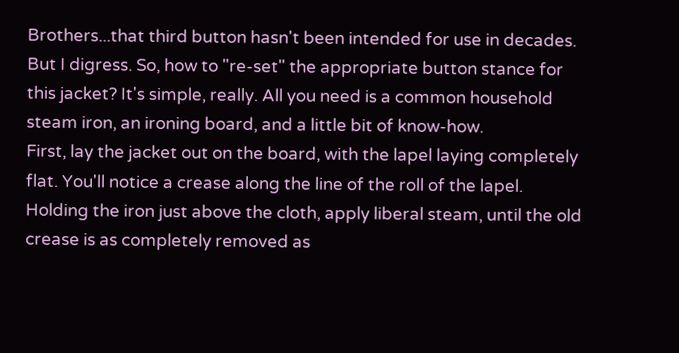Brothers...that third button hasn't been intended for use in decades.
But I digress. So, how to "re-set" the appropriate button stance for this jacket? It's simple, really. All you need is a common household steam iron, an ironing board, and a little bit of know-how.
First, lay the jacket out on the board, with the lapel laying completely flat. You'll notice a crease along the line of the roll of the lapel.
Holding the iron just above the cloth, apply liberal steam, until the old crease is as completely removed as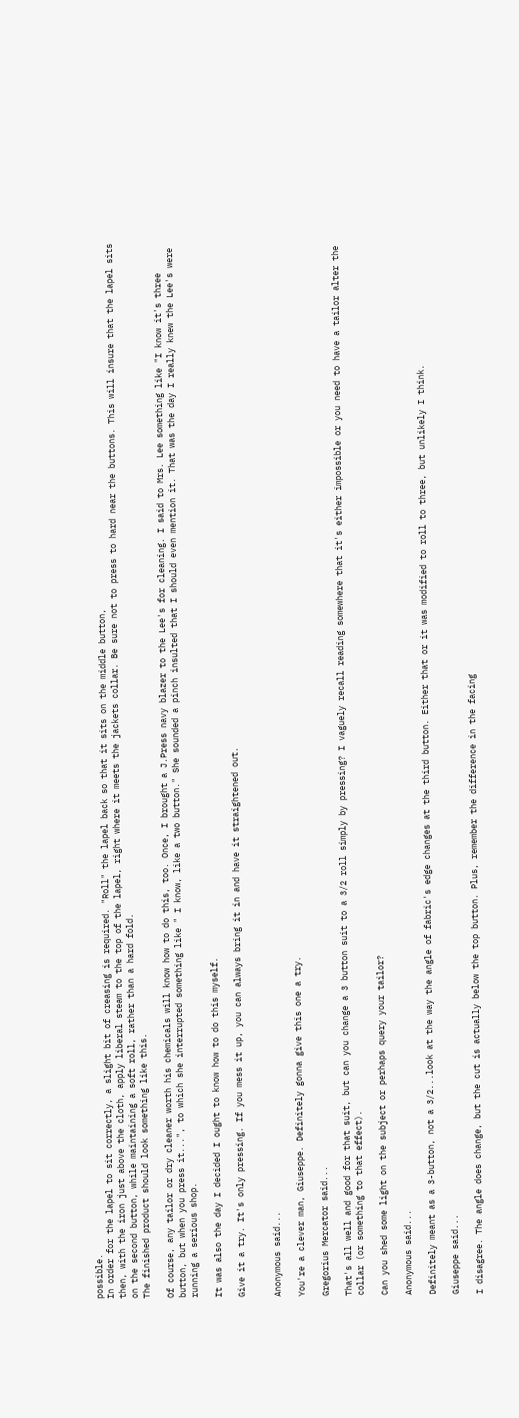possible.
In order for the lapel to sit correctly, a slight bit of creasing is required. "Roll" the lapel back so that it sits on the middle button,
then, with the iron just above the cloth, apply liberal steam to the top of the lapel, right where it meets the jackets collar. Be sure not to press to hard near the buttons. This will insure that the lapel sits on the second button, while maintaining a soft roll, rather than a hard fold.
The finished product should look something like this.

Of course, any tailor or dry cleaner worth his chemicals will know how to do this, too. Once, I brought a J.Press navy blazer to the Lee's for cleaning. I said to Mrs. Lee something like "I know it's three button, but when you press it...", to which she interrupted something like " I know, like a two button." She sounded a pinch insulted that I should even mention it. That was the day I really knew the Lee's were running a serious shop.

It was also the day I decided I ought to know how to do this myself.

Give it a try. It's only pressing. If you mess it up, you can always bring it in and have it straightened out.


Anonymous said...

You're a clever man, Giuseppe. Definitely gonna give this one a try.

Gregorius Mercator said...

That's all well and good for that suit, but can you change a 3 button suit to a 3/2 roll simply by pressing? I vaguely recall reading somewhere that it's either impossible or you need to have a tailor alter the collar (or something to that effect).

Can you shed some light on the subject or perhaps query your tailor?

Anonymous said...

Definitely meant as a 3-button, not a 3/2...look at the way the angle of fabric's edge changes at the third button. Either that or it was modified to roll to three, but unlikely I think.

Giuseppe said...

I disagree. The angle does change, but the cut is actually below the top button. Plus, remember the difference in the facing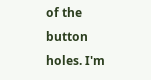of the button holes. I'm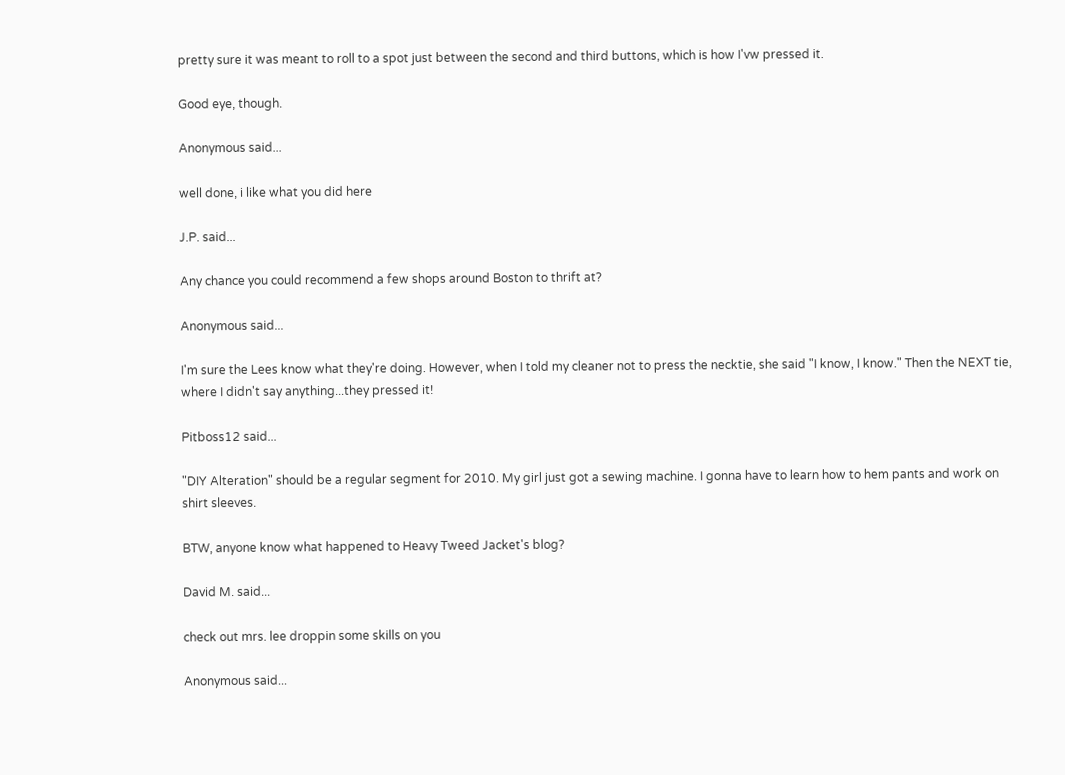pretty sure it was meant to roll to a spot just between the second and third buttons, which is how I'vw pressed it.

Good eye, though.

Anonymous said...

well done, i like what you did here

J.P. said...

Any chance you could recommend a few shops around Boston to thrift at?

Anonymous said...

I'm sure the Lees know what they're doing. However, when I told my cleaner not to press the necktie, she said "I know, I know." Then the NEXT tie, where I didn't say anything...they pressed it!

Pitboss12 said...

"DIY Alteration" should be a regular segment for 2010. My girl just got a sewing machine. I gonna have to learn how to hem pants and work on shirt sleeves.

BTW, anyone know what happened to Heavy Tweed Jacket's blog?

David M. said...

check out mrs. lee droppin some skills on you

Anonymous said...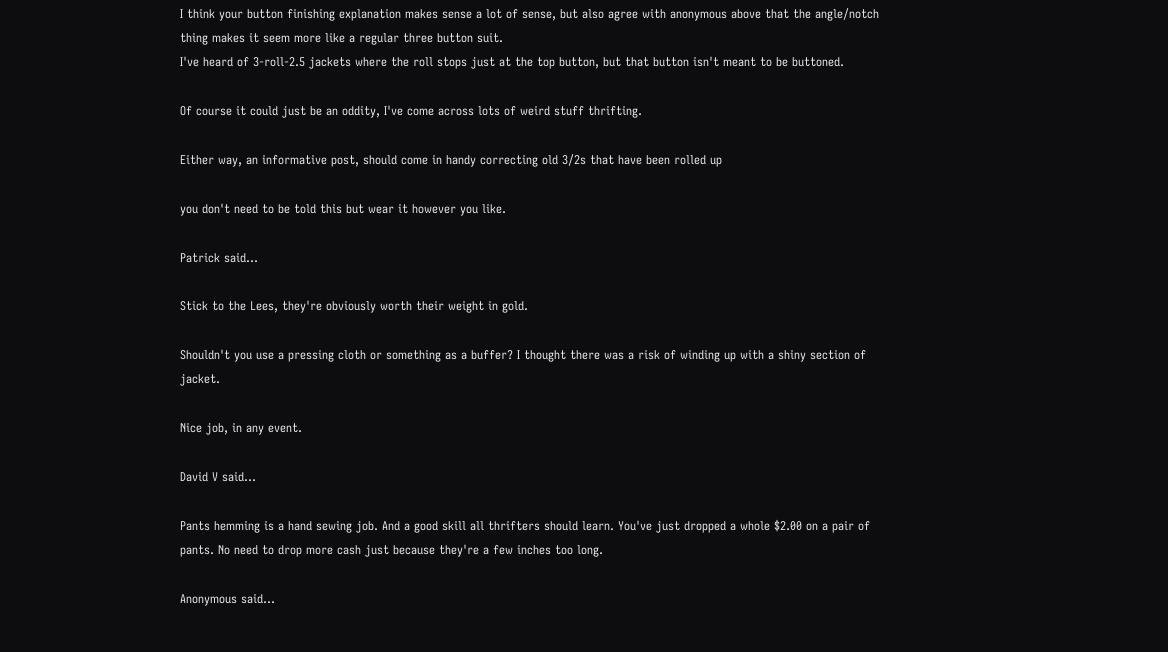I think your button finishing explanation makes sense a lot of sense, but also agree with anonymous above that the angle/notch thing makes it seem more like a regular three button suit.
I've heard of 3-roll-2.5 jackets where the roll stops just at the top button, but that button isn't meant to be buttoned.

Of course it could just be an oddity, I've come across lots of weird stuff thrifting.

Either way, an informative post, should come in handy correcting old 3/2s that have been rolled up

you don't need to be told this but wear it however you like.

Patrick said...

Stick to the Lees, they're obviously worth their weight in gold.

Shouldn't you use a pressing cloth or something as a buffer? I thought there was a risk of winding up with a shiny section of jacket.

Nice job, in any event.

David V said...

Pants hemming is a hand sewing job. And a good skill all thrifters should learn. You've just dropped a whole $2.00 on a pair of pants. No need to drop more cash just because they're a few inches too long.

Anonymous said...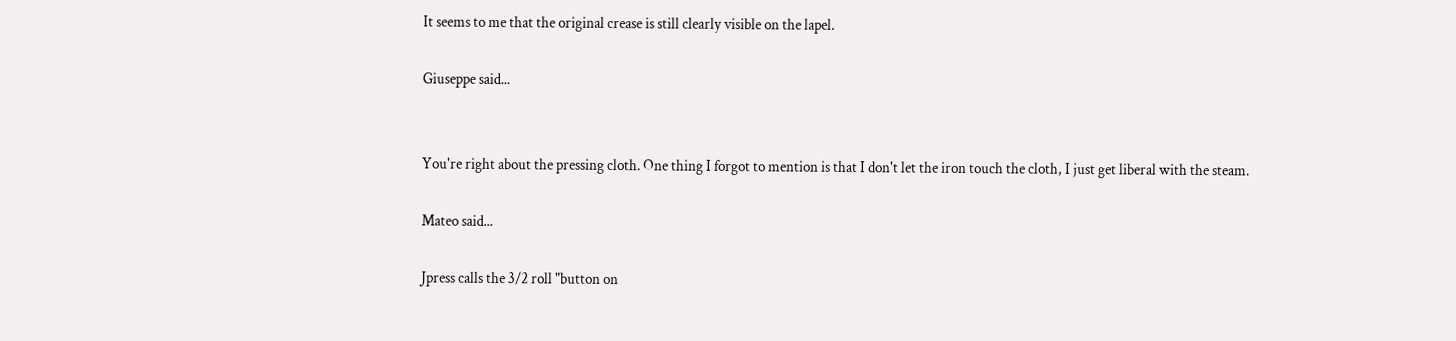It seems to me that the original crease is still clearly visible on the lapel.

Giuseppe said...


You're right about the pressing cloth. One thing I forgot to mention is that I don't let the iron touch the cloth, I just get liberal with the steam.

Mateo said...

Jpress calls the 3/2 roll "button on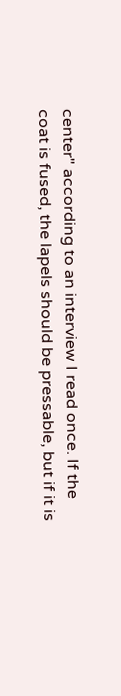center" according to an interview I read once. If the coat is fused, the lapels should be pressable, but if it is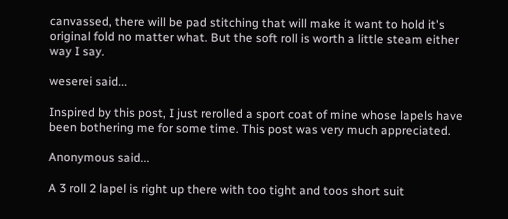canvassed, there will be pad stitching that will make it want to hold it's original fold no matter what. But the soft roll is worth a little steam either way I say.

weserei said...

Inspired by this post, I just rerolled a sport coat of mine whose lapels have been bothering me for some time. This post was very much appreciated.

Anonymous said...

A 3 roll 2 lapel is right up there with too tight and toos short suit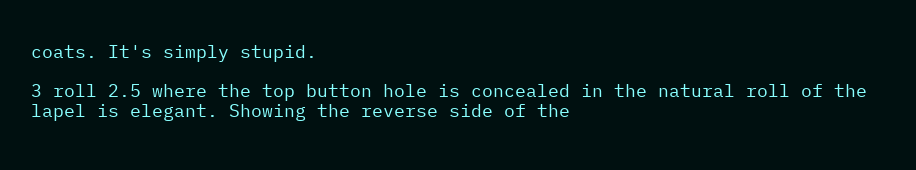coats. It's simply stupid.

3 roll 2.5 where the top button hole is concealed in the natural roll of the lapel is elegant. Showing the reverse side of the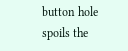button hole spoils the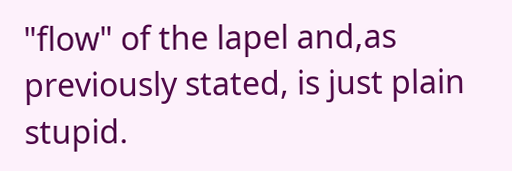"flow" of the lapel and,as previously stated, is just plain stupid.